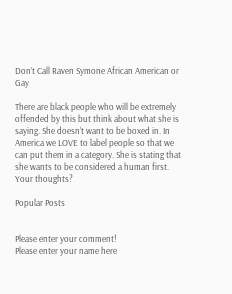Don’t Call Raven Symone African American or Gay

There are black people who will be extremely offended by this but think about what she is saying. She doesn’t want to be boxed in. In America we LOVE to label people so that we can put them in a category. She is stating that she wants to be considered a human first. Your thoughts?

Popular Posts


Please enter your comment!
Please enter your name here